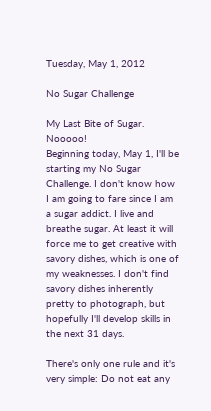Tuesday, May 1, 2012

No Sugar Challenge

My Last Bite of Sugar. Nooooo!
Beginning today, May 1, I'll be starting my No Sugar Challenge. I don't know how I am going to fare since I am a sugar addict. I live and breathe sugar. At least it will force me to get creative with savory dishes, which is one of my weaknesses. I don't find savory dishes inherently pretty to photograph, but hopefully I'll develop skills in the next 31 days.

There's only one rule and it's very simple: Do not eat any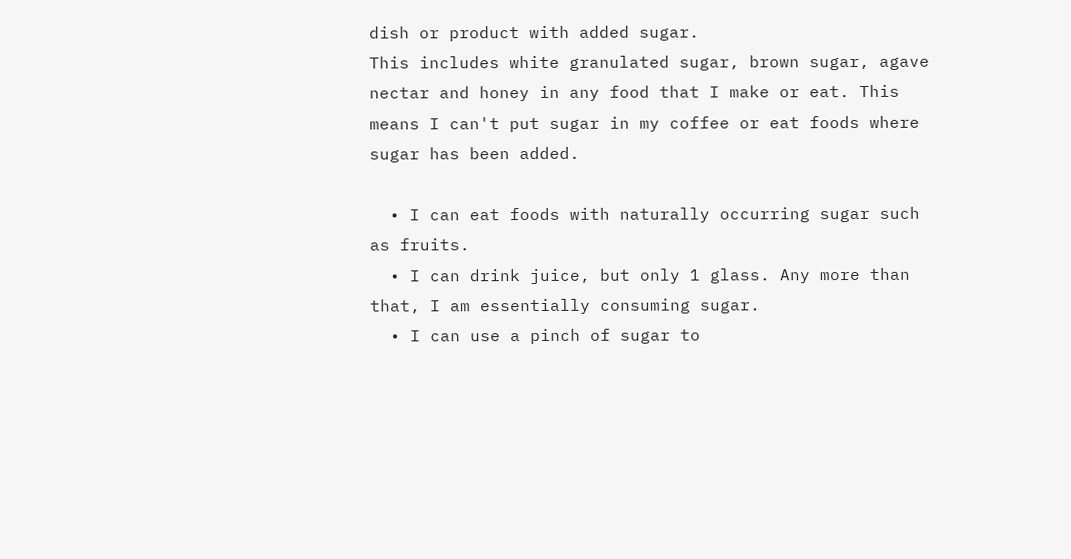dish or product with added sugar.
This includes white granulated sugar, brown sugar, agave nectar and honey in any food that I make or eat. This means I can't put sugar in my coffee or eat foods where sugar has been added.

  • I can eat foods with naturally occurring sugar such as fruits.
  • I can drink juice, but only 1 glass. Any more than that, I am essentially consuming sugar.
  • I can use a pinch of sugar to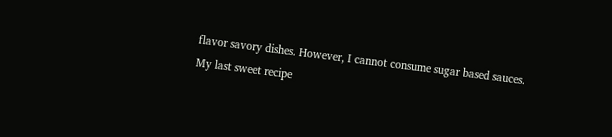flavor savory dishes. However, I cannot consume sugar based sauces.
My last sweet recipe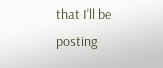that I'll be posting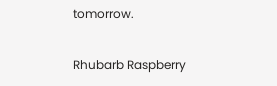tomorrow.

Rhubarb Raspberry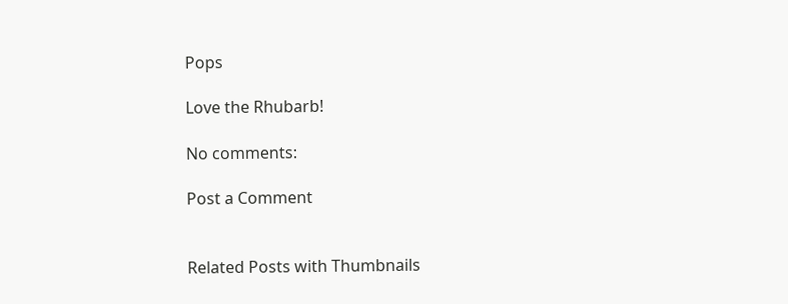Pops

Love the Rhubarb!

No comments:

Post a Comment


Related Posts with Thumbnails